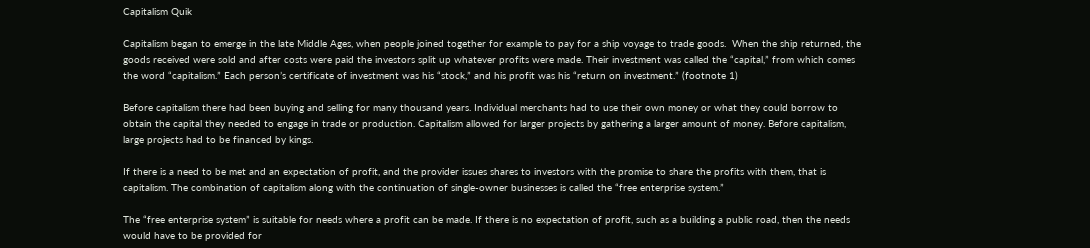Capitalism Quik

Capitalism began to emerge in the late Middle Ages, when people joined together for example to pay for a ship voyage to trade goods.  When the ship returned, the goods received were sold and after costs were paid the investors split up whatever profits were made. Their investment was called the “capital,” from which comes the word “capitalism.” Each person’s certificate of investment was his “stock,” and his profit was his “return on investment.” (footnote 1)

Before capitalism there had been buying and selling for many thousand years. Individual merchants had to use their own money or what they could borrow to obtain the capital they needed to engage in trade or production. Capitalism allowed for larger projects by gathering a larger amount of money. Before capitalism, large projects had to be financed by kings.

If there is a need to be met and an expectation of profit, and the provider issues shares to investors with the promise to share the profits with them, that is capitalism. The combination of capitalism along with the continuation of single-owner businesses is called the “free enterprise system.”

The “free enterprise system” is suitable for needs where a profit can be made. If there is no expectation of profit, such as a building a public road, then the needs would have to be provided for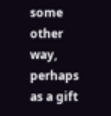some other way, perhaps as a gift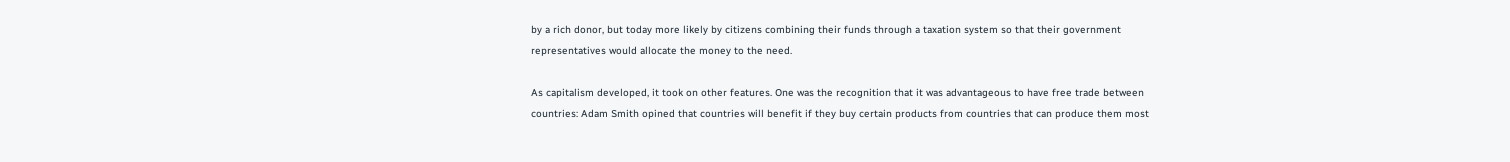by a rich donor, but today more likely by citizens combining their funds through a taxation system so that their government representatives would allocate the money to the need.

As capitalism developed, it took on other features. One was the recognition that it was advantageous to have free trade between countries: Adam Smith opined that countries will benefit if they buy certain products from countries that can produce them most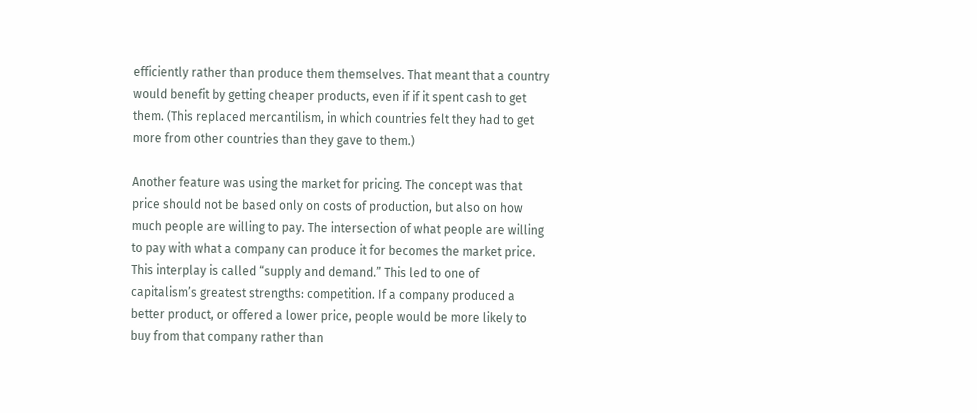efficiently rather than produce them themselves. That meant that a country would benefit by getting cheaper products, even if if it spent cash to get them. (This replaced mercantilism, in which countries felt they had to get more from other countries than they gave to them.)

Another feature was using the market for pricing. The concept was that price should not be based only on costs of production, but also on how much people are willing to pay. The intersection of what people are willing to pay with what a company can produce it for becomes the market price. This interplay is called “supply and demand.” This led to one of capitalism’s greatest strengths: competition. If a company produced a better product, or offered a lower price, people would be more likely to buy from that company rather than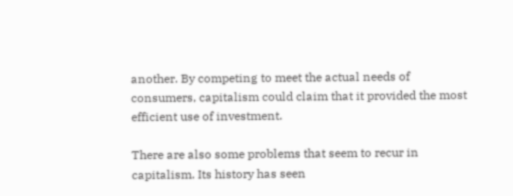another. By competing to meet the actual needs of consumers, capitalism could claim that it provided the most efficient use of investment.

There are also some problems that seem to recur in capitalism. Its history has seen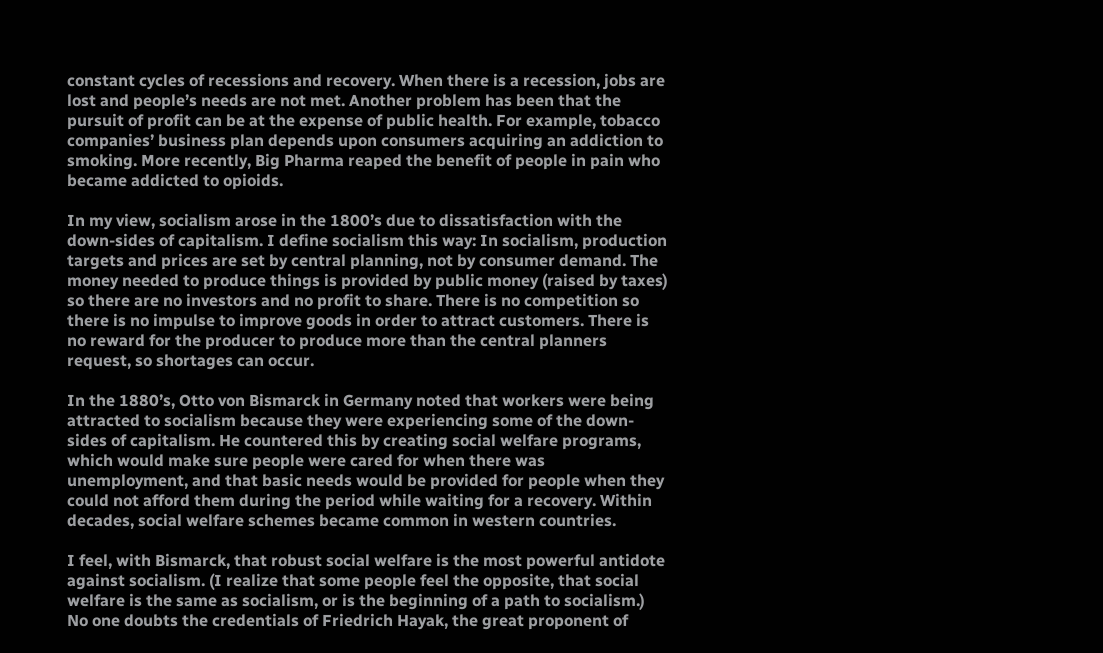constant cycles of recessions and recovery. When there is a recession, jobs are lost and people’s needs are not met. Another problem has been that the pursuit of profit can be at the expense of public health. For example, tobacco companies’ business plan depends upon consumers acquiring an addiction to smoking. More recently, Big Pharma reaped the benefit of people in pain who became addicted to opioids.

In my view, socialism arose in the 1800’s due to dissatisfaction with the down-sides of capitalism. I define socialism this way: In socialism, production targets and prices are set by central planning, not by consumer demand. The money needed to produce things is provided by public money (raised by taxes) so there are no investors and no profit to share. There is no competition so there is no impulse to improve goods in order to attract customers. There is no reward for the producer to produce more than the central planners request, so shortages can occur.

In the 1880’s, Otto von Bismarck in Germany noted that workers were being attracted to socialism because they were experiencing some of the down-sides of capitalism. He countered this by creating social welfare programs, which would make sure people were cared for when there was unemployment, and that basic needs would be provided for people when they could not afford them during the period while waiting for a recovery. Within decades, social welfare schemes became common in western countries.

I feel, with Bismarck, that robust social welfare is the most powerful antidote against socialism. (I realize that some people feel the opposite, that social welfare is the same as socialism, or is the beginning of a path to socialism.) No one doubts the credentials of Friedrich Hayak, the great proponent of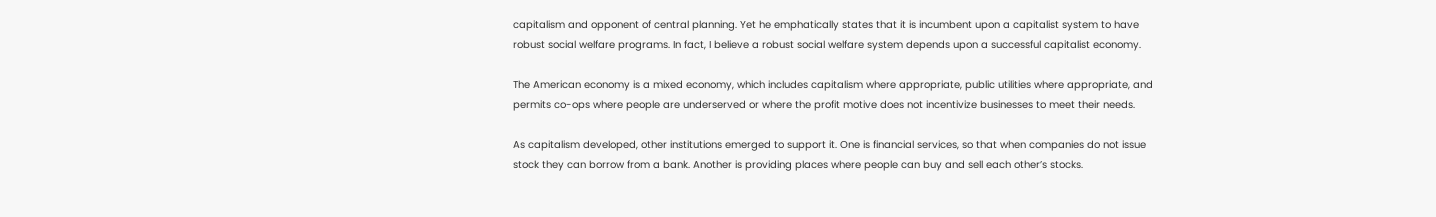capitalism and opponent of central planning. Yet he emphatically states that it is incumbent upon a capitalist system to have robust social welfare programs. In fact, I believe a robust social welfare system depends upon a successful capitalist economy.

The American economy is a mixed economy, which includes capitalism where appropriate, public utilities where appropriate, and permits co-ops where people are underserved or where the profit motive does not incentivize businesses to meet their needs.

As capitalism developed, other institutions emerged to support it. One is financial services, so that when companies do not issue stock they can borrow from a bank. Another is providing places where people can buy and sell each other’s stocks.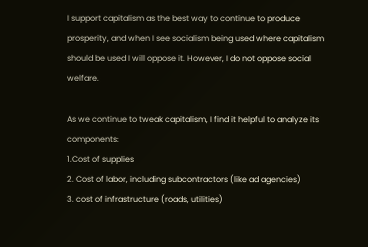I support capitalism as the best way to continue to produce prosperity, and when I see socialism being used where capitalism should be used I will oppose it. However, I do not oppose social welfare.

As we continue to tweak capitalism, I find it helpful to analyze its components:
1.Cost of supplies
2. Cost of labor, including subcontractors (like ad agencies)
3. cost of infrastructure (roads, utilities)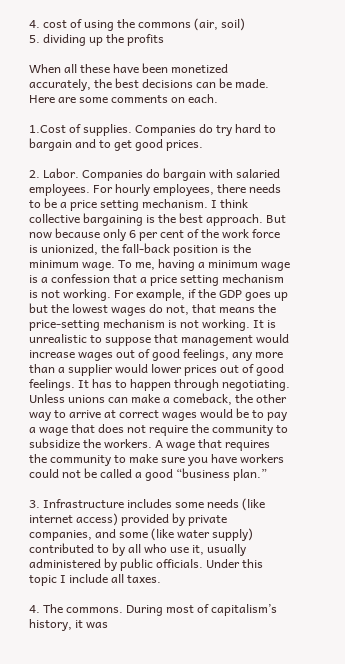4. cost of using the commons (air, soil)
5. dividing up the profits

When all these have been monetized accurately, the best decisions can be made. Here are some comments on each.

1.Cost of supplies. Companies do try hard to bargain and to get good prices.

2. Labor. Companies do bargain with salaried employees. For hourly employees, there needs to be a price setting mechanism. I think collective bargaining is the best approach. But now because only 6 per cent of the work force is unionized, the fall-back position is the minimum wage. To me, having a minimum wage is a confession that a price setting mechanism is not working. For example, if the GDP goes up but the lowest wages do not, that means the price-setting mechanism is not working. It is unrealistic to suppose that management would increase wages out of good feelings, any more than a supplier would lower prices out of good feelings. It has to happen through negotiating. Unless unions can make a comeback, the other way to arrive at correct wages would be to pay a wage that does not require the community to subsidize the workers. A wage that requires the community to make sure you have workers could not be called a good “business plan.”

3. Infrastructure includes some needs (like internet access) provided by private companies, and some (like water supply) contributed to by all who use it, usually administered by public officials. Under this topic I include all taxes.

4. The commons. During most of capitalism’s history, it was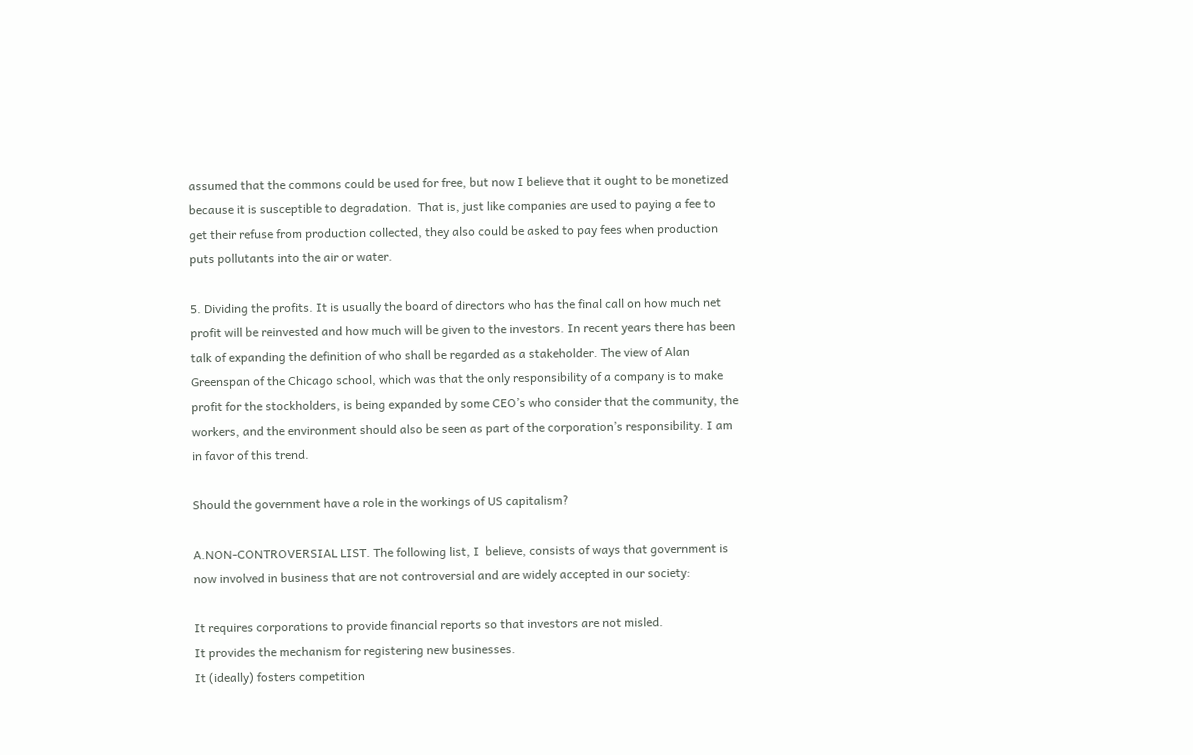assumed that the commons could be used for free, but now I believe that it ought to be monetized because it is susceptible to degradation.  That is, just like companies are used to paying a fee to get their refuse from production collected, they also could be asked to pay fees when production puts pollutants into the air or water.

5. Dividing the profits. It is usually the board of directors who has the final call on how much net profit will be reinvested and how much will be given to the investors. In recent years there has been talk of expanding the definition of who shall be regarded as a stakeholder. The view of Alan Greenspan of the Chicago school, which was that the only responsibility of a company is to make profit for the stockholders, is being expanded by some CEO’s who consider that the community, the workers, and the environment should also be seen as part of the corporation’s responsibility. I am in favor of this trend.

Should the government have a role in the workings of US capitalism?

A.NON-CONTROVERSIAL LIST. The following list, I  believe, consists of ways that government is now involved in business that are not controversial and are widely accepted in our society:

It requires corporations to provide financial reports so that investors are not misled.
It provides the mechanism for registering new businesses.
It (ideally) fosters competition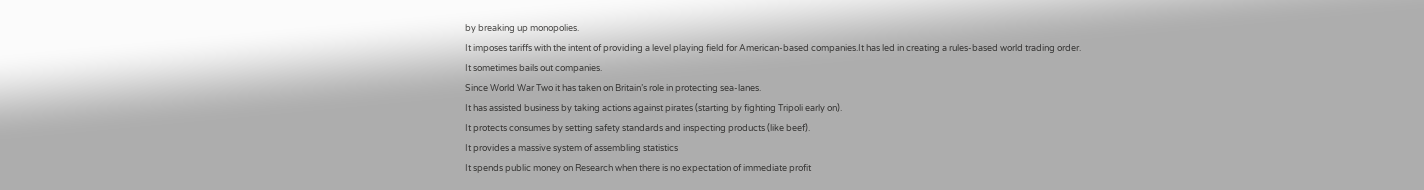by breaking up monopolies.
It imposes tariffs with the intent of providing a level playing field for American-based companies.It has led in creating a rules-based world trading order.
It sometimes bails out companies.
Since World War Two it has taken on Britain’s role in protecting sea-lanes.
It has assisted business by taking actions against pirates (starting by fighting Tripoli early on).
It protects consumes by setting safety standards and inspecting products (like beef).
It provides a massive system of assembling statistics
It spends public money on Research when there is no expectation of immediate profit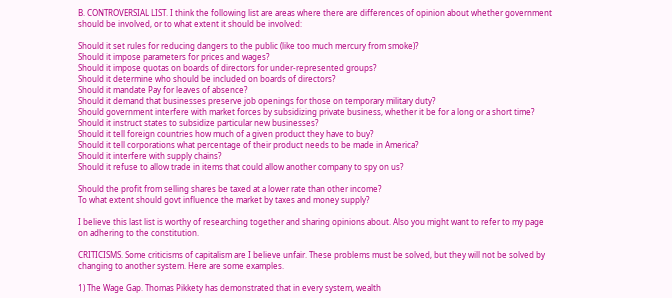B. CONTROVERSIAL LIST. I think the following list are areas where there are differences of opinion about whether government should be involved, or to what extent it should be involved:

Should it set rules for reducing dangers to the public (like too much mercury from smoke)?
Should it impose parameters for prices and wages?
Should it impose quotas on boards of directors for under-represented groups?
Should it determine who should be included on boards of directors?
Should it mandate Pay for leaves of absence?
Should it demand that businesses preserve job openings for those on temporary military duty?
Should government interfere with market forces by subsidizing private business, whether it be for a long or a short time? Should it instruct states to subsidize particular new businesses?
Should it tell foreign countries how much of a given product they have to buy?
Should it tell corporations what percentage of their product needs to be made in America?
Should it interfere with supply chains?
Should it refuse to allow trade in items that could allow another company to spy on us?

Should the profit from selling shares be taxed at a lower rate than other income?
To what extent should govt influence the market by taxes and money supply?

I believe this last list is worthy of researching together and sharing opinions about. Also you might want to refer to my page on adhering to the constitution.

CRITICISMS. Some criticisms of capitalism are I believe unfair. These problems must be solved, but they will not be solved by changing to another system. Here are some examples.

1) The Wage Gap. Thomas Pikkety has demonstrated that in every system, wealth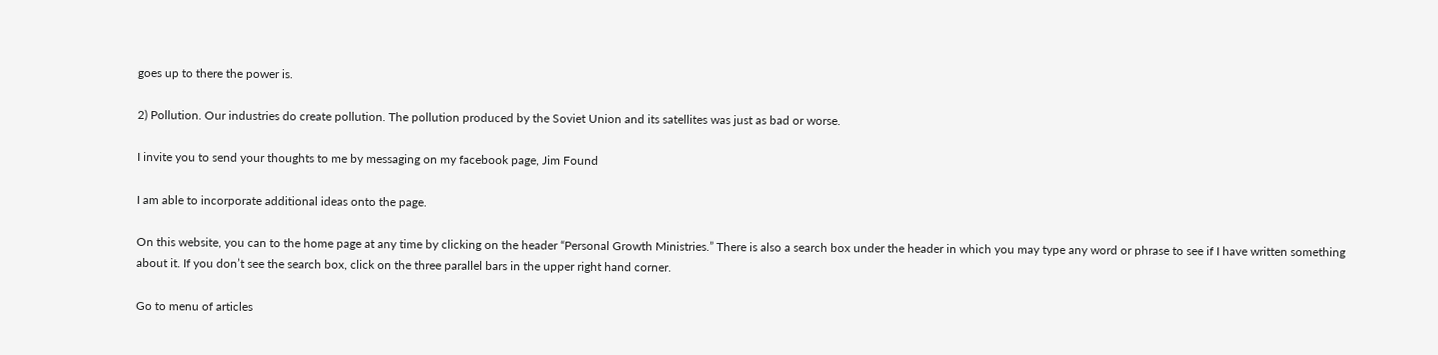goes up to there the power is.

2) Pollution. Our industries do create pollution. The pollution produced by the Soviet Union and its satellites was just as bad or worse.

I invite you to send your thoughts to me by messaging on my facebook page, Jim Found

I am able to incorporate additional ideas onto the page.

On this website, you can to the home page at any time by clicking on the header “Personal Growth Ministries.” There is also a search box under the header in which you may type any word or phrase to see if I have written something about it. If you don’t see the search box, click on the three parallel bars in the upper right hand corner.

Go to menu of articles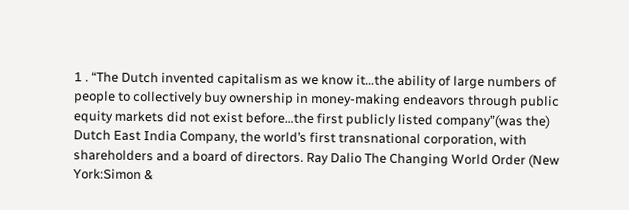1 . “The Dutch invented capitalism as we know it…the ability of large numbers of people to collectively buy ownership in money-making endeavors through public equity markets did not exist before…the first publicly listed company”(was the) Dutch East India Company, the world’s first transnational corporation, with shareholders and a board of directors. Ray Dalio The Changing World Order (New York:Simon &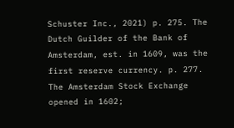Schuster Inc., 2021) p. 275. The Dutch Guilder of the Bank of Amsterdam, est. in 1609, was the first reserve currency. p. 277. The Amsterdam Stock Exchange opened in 1602;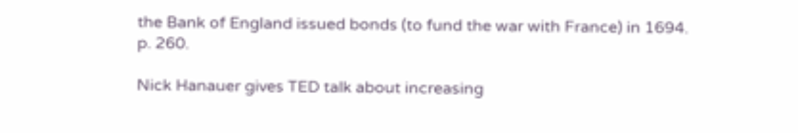the Bank of England issued bonds (to fund the war with France) in 1694. p. 260.

Nick Hanauer gives TED talk about increasing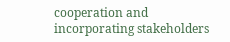cooperation and incorporating stakeholders